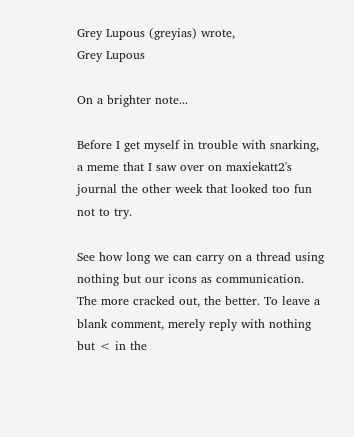Grey Lupous (greyias) wrote,
Grey Lupous

On a brighter note...

Before I get myself in trouble with snarking, a meme that I saw over on maxiekatt2's journal the other week that looked too fun not to try.

See how long we can carry on a thread using nothing but our icons as communication. The more cracked out, the better. To leave a blank comment, merely reply with nothing but < in the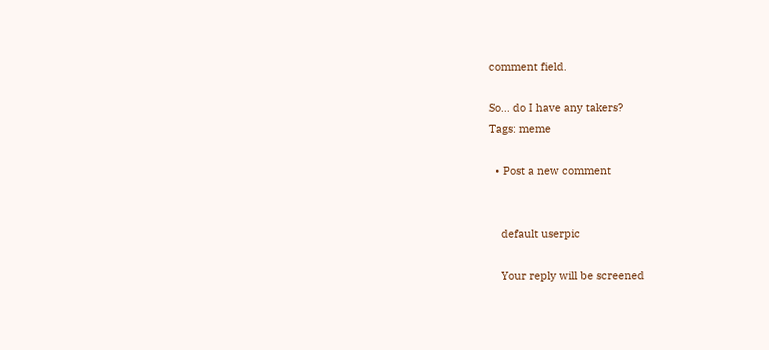comment field.

So... do I have any takers?
Tags: meme

  • Post a new comment


    default userpic

    Your reply will be screened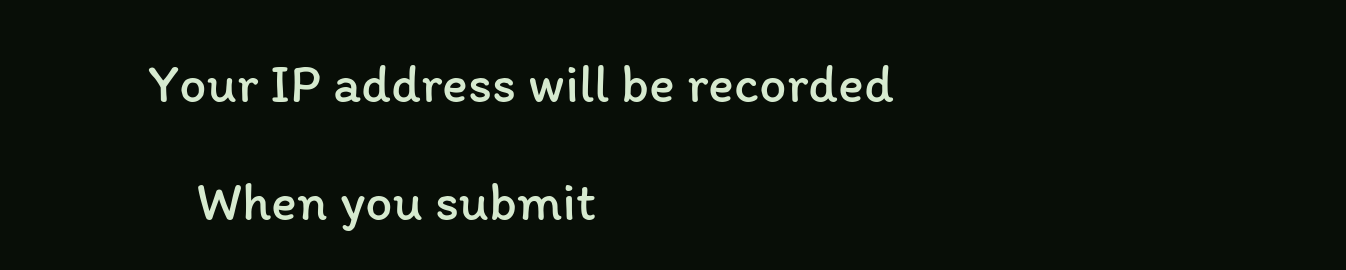Your IP address will be recorded

    When you submit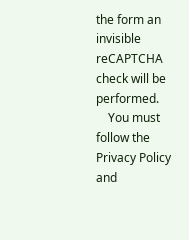the form an invisible reCAPTCHA check will be performed.
    You must follow the Privacy Policy and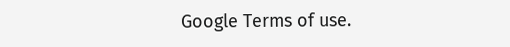Google Terms of use.